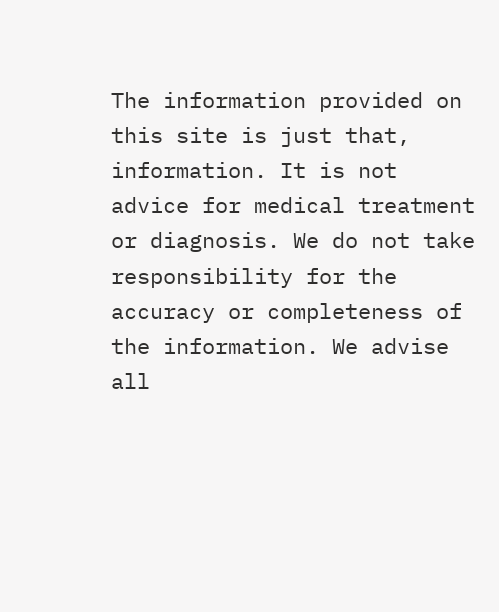The information provided on this site is just that, information. It is not advice for medical treatment or diagnosis. We do not take responsibility for the accuracy or completeness of the information. We advise all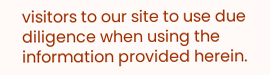visitors to our site to use due diligence when using the information provided herein.